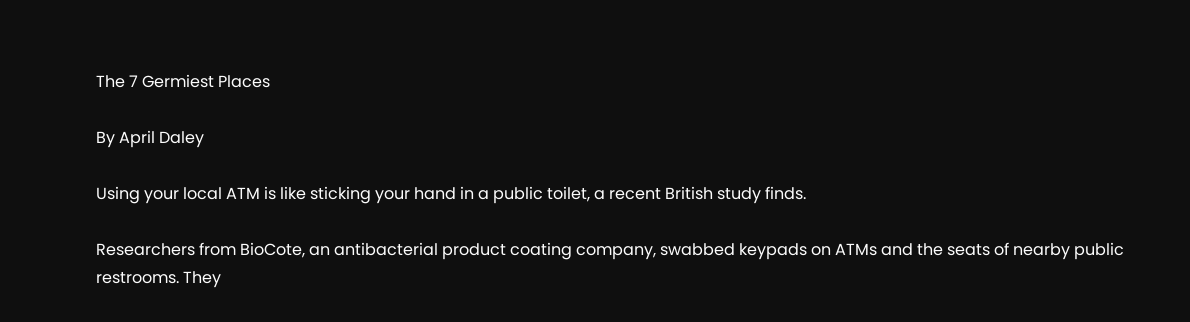The 7 Germiest Places

By April Daley

Using your local ATM is like sticking your hand in a public toilet, a recent British study finds.

Researchers from BioCote, an antibacterial product coating company, swabbed keypads on ATMs and the seats of nearby public restrooms. They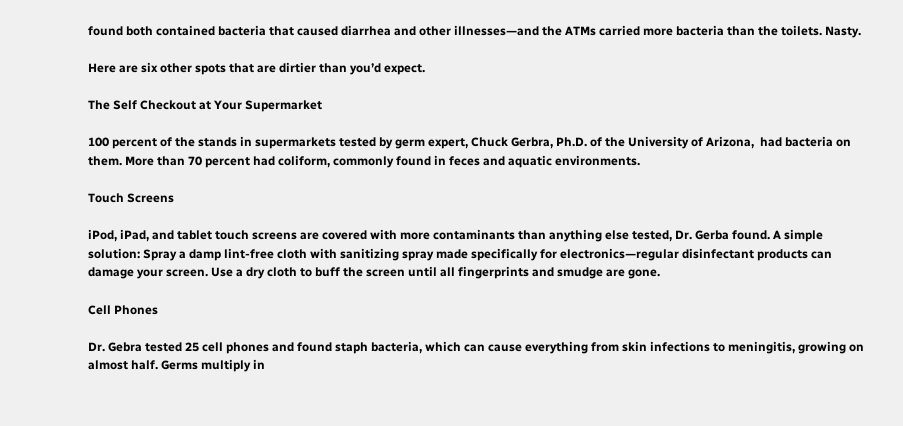found both contained bacteria that caused diarrhea and other illnesses—and the ATMs carried more bacteria than the toilets. Nasty.

Here are six other spots that are dirtier than you’d expect.

The Self Checkout at Your Supermarket

100 percent of the stands in supermarkets tested by germ expert, Chuck Gerbra, Ph.D. of the University of Arizona,  had bacteria on them. More than 70 percent had coliform, commonly found in feces and aquatic environments.

Touch Screens

iPod, iPad, and tablet touch screens are covered with more contaminants than anything else tested, Dr. Gerba found. A simple solution: Spray a damp lint-free cloth with sanitizing spray made specifically for electronics—regular disinfectant products can damage your screen. Use a dry cloth to buff the screen until all fingerprints and smudge are gone.

Cell Phones

Dr. Gebra tested 25 cell phones and found staph bacteria, which can cause everything from skin infections to meningitis, growing on almost half. Germs multiply in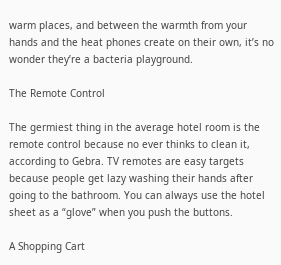warm places, and between the warmth from your hands and the heat phones create on their own, it’s no wonder they’re a bacteria playground.

The Remote Control

The germiest thing in the average hotel room is the remote control because no ever thinks to clean it, according to Gebra. TV remotes are easy targets because people get lazy washing their hands after going to the bathroom. You can always use the hotel sheet as a “glove” when you push the buttons.

A Shopping Cart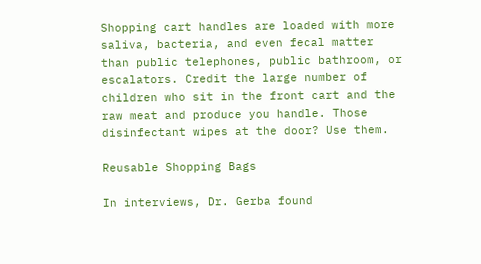Shopping cart handles are loaded with more saliva, bacteria, and even fecal matter than public telephones, public bathroom, or escalators. Credit the large number of children who sit in the front cart and the raw meat and produce you handle. Those disinfectant wipes at the door? Use them.

Reusable Shopping Bags

In interviews, Dr. Gerba found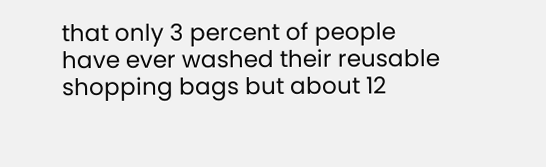that only 3 percent of people have ever washed their reusable shopping bags but about 12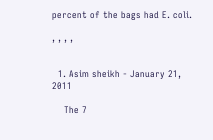percent of the bags had E. coli.

, , , ,


  1. Asim sheikh - January 21, 2011

    The 7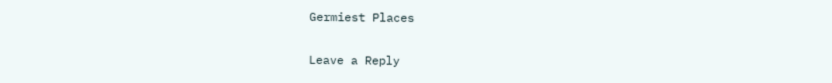Germiest Places

Leave a Reply